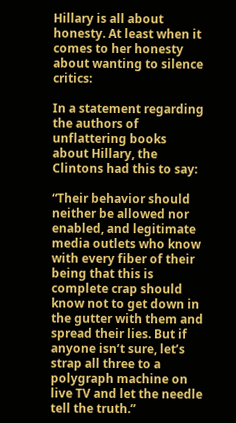Hillary is all about honesty. At least when it comes to her honesty about wanting to silence critics:

In a statement regarding the authors of unflattering books about Hillary, the Clintons had this to say:

“Their behavior should neither be allowed nor enabled, and legitimate media outlets who know with every fiber of their being that this is complete crap should know not to get down in the gutter with them and spread their lies. But if anyone isn’t sure, let’s strap all three to a polygraph machine on live TV and let the needle tell the truth.”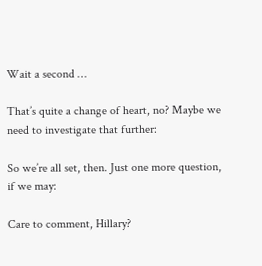Wait a second …

That’s quite a change of heart, no? Maybe we need to investigate that further:

So we’re all set, then. Just one more question, if we may:

Care to comment, Hillary?